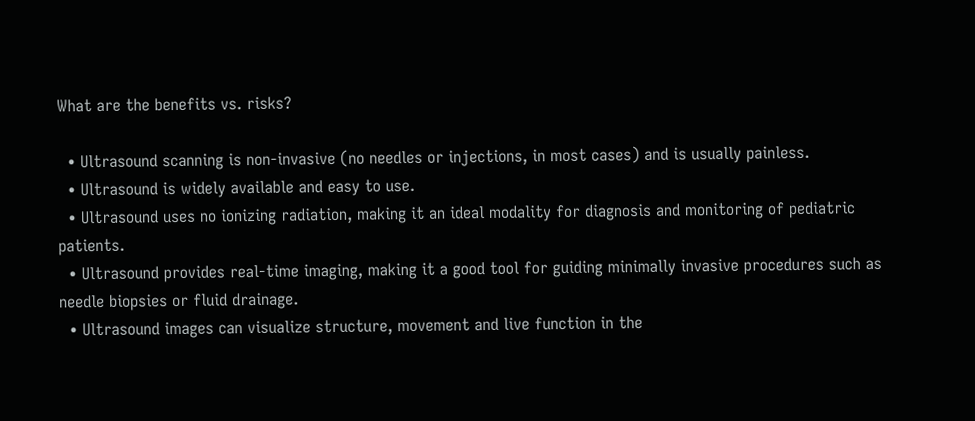What are the benefits vs. risks?

  • Ultrasound scanning is non-invasive (no needles or injections, in most cases) and is usually painless.
  • Ultrasound is widely available and easy to use.
  • Ultrasound uses no ionizing radiation, making it an ideal modality for diagnosis and monitoring of pediatric patients.
  • Ultrasound provides real-time imaging, making it a good tool for guiding minimally invasive procedures such as needle biopsies or fluid drainage.
  • Ultrasound images can visualize structure, movement and live function in the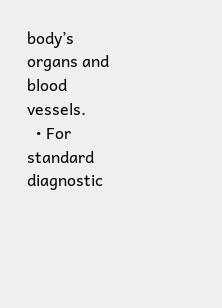body’s organs and blood vessels.
  • For standard diagnostic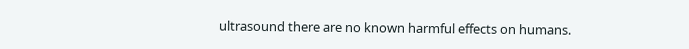ultrasound there are no known harmful effects on humans.